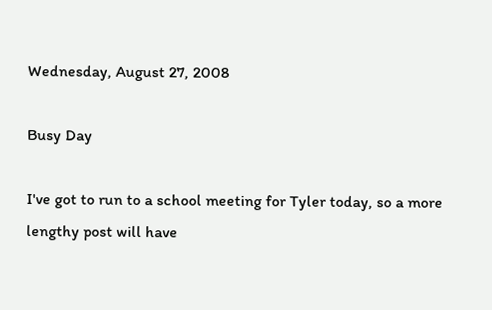Wednesday, August 27, 2008

Busy Day

I've got to run to a school meeting for Tyler today, so a more lengthy post will have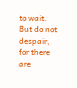to wait. But do not despair, for there are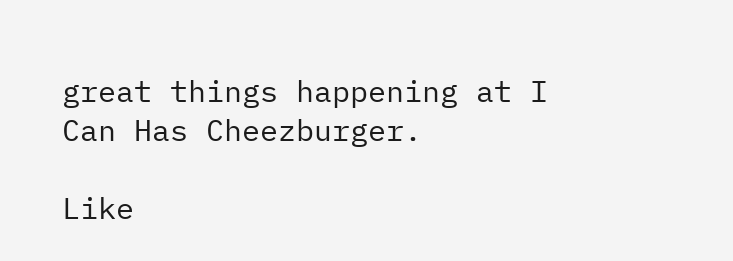great things happening at I Can Has Cheezburger.

Like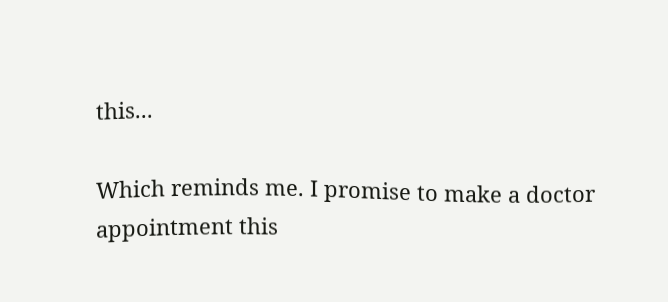this...

Which reminds me. I promise to make a doctor appointment this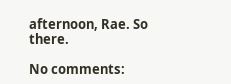afternoon, Rae. So there.

No comments: